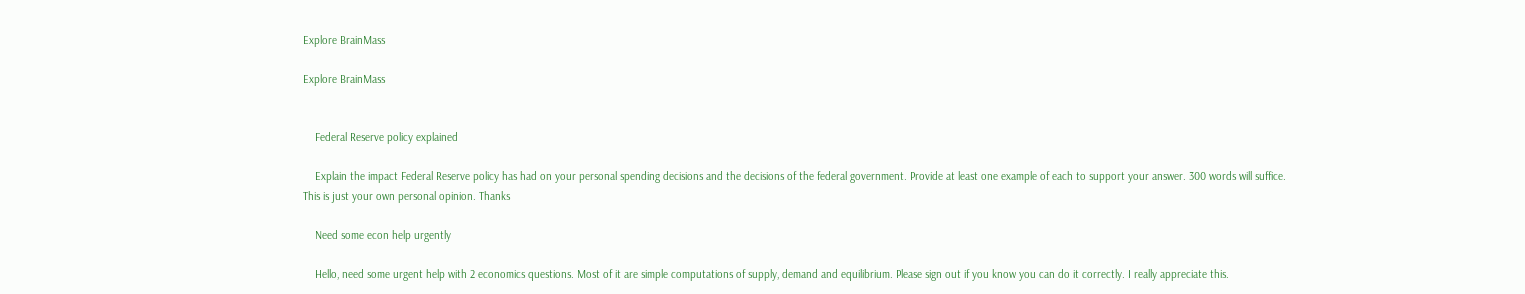Explore BrainMass

Explore BrainMass


    Federal Reserve policy explained

    Explain the impact Federal Reserve policy has had on your personal spending decisions and the decisions of the federal government. Provide at least one example of each to support your answer. 300 words will suffice. This is just your own personal opinion. Thanks

    Need some econ help urgently

    Hello, need some urgent help with 2 economics questions. Most of it are simple computations of supply, demand and equilibrium. Please sign out if you know you can do it correctly. I really appreciate this.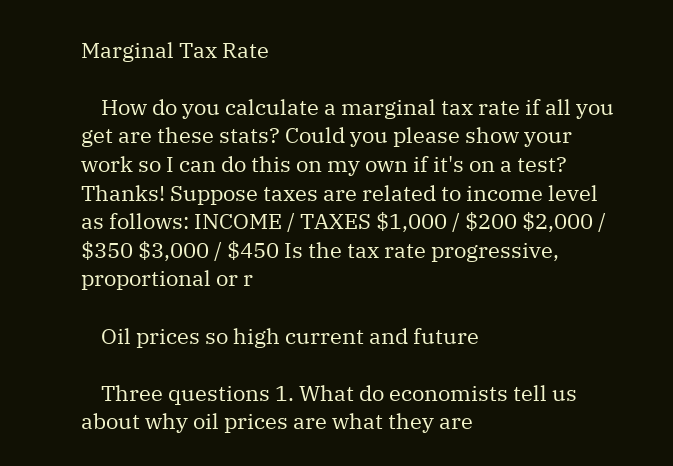Marginal Tax Rate

    How do you calculate a marginal tax rate if all you get are these stats? Could you please show your work so I can do this on my own if it's on a test? Thanks! Suppose taxes are related to income level as follows: INCOME / TAXES $1,000 / $200 $2,000 / $350 $3,000 / $450 Is the tax rate progressive, proportional or r

    Oil prices so high current and future

    Three questions 1. What do economists tell us about why oil prices are what they are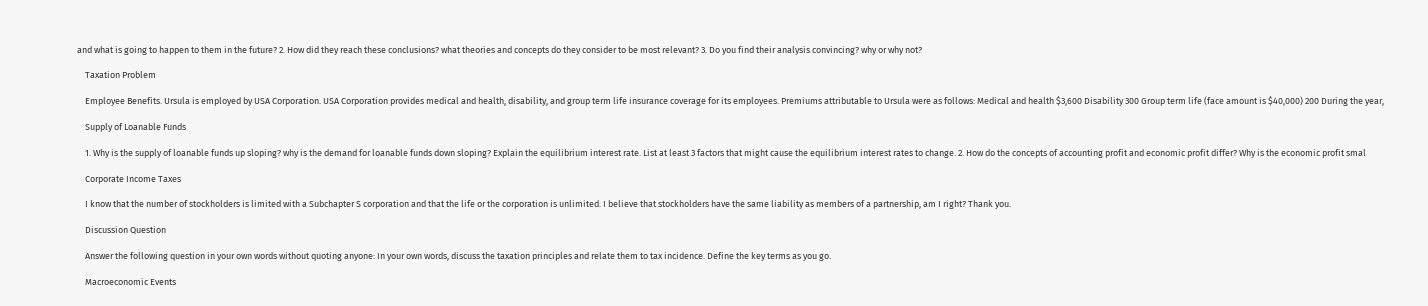and what is going to happen to them in the future? 2. How did they reach these conclusions? what theories and concepts do they consider to be most relevant? 3. Do you find their analysis convincing? why or why not?

    Taxation Problem

    Employee Benefits. Ursula is employed by USA Corporation. USA Corporation provides medical and health, disability, and group term life insurance coverage for its employees. Premiums attributable to Ursula were as follows: Medical and health $3,600 Disability 300 Group term life (face amount is $40,000) 200 During the year,

    Supply of Loanable Funds

    1. Why is the supply of loanable funds up sloping? why is the demand for loanable funds down sloping? Explain the equilibrium interest rate. List at least 3 factors that might cause the equilibrium interest rates to change. 2. How do the concepts of accounting profit and economic profit differ? Why is the economic profit smal

    Corporate Income Taxes

    I know that the number of stockholders is limited with a Subchapter S corporation and that the life or the corporation is unlimited. I believe that stockholders have the same liability as members of a partnership, am I right? Thank you.

    Discussion Question

    Answer the following question in your own words without quoting anyone: In your own words, discuss the taxation principles and relate them to tax incidence. Define the key terms as you go.

    Macroeconomic Events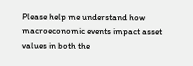Please help me understand how macroeconomic events impact asset values in both the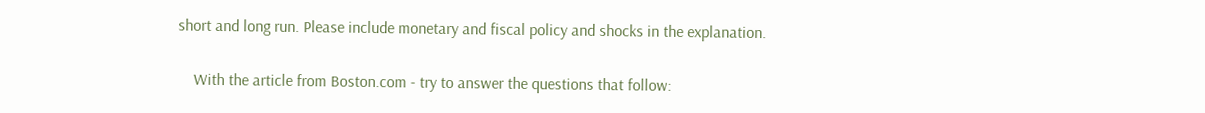short and long run. Please include monetary and fiscal policy and shocks in the explanation.


    With the article from Boston.com - try to answer the questions that follow: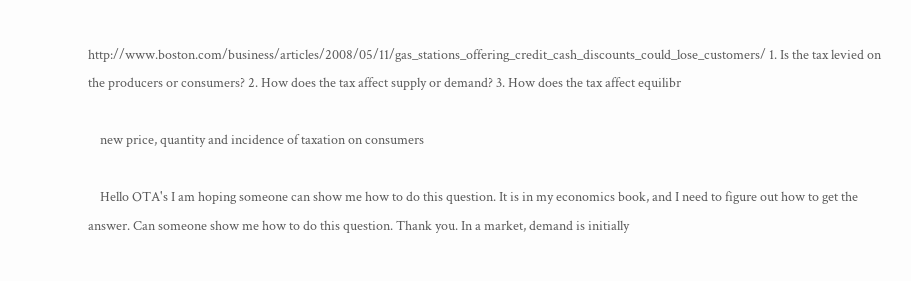http://www.boston.com/business/articles/2008/05/11/gas_stations_offering_credit_cash_discounts_could_lose_customers/ 1. Is the tax levied on the producers or consumers? 2. How does the tax affect supply or demand? 3. How does the tax affect equilibr

    new price, quantity and incidence of taxation on consumers

    Hello OTA's I am hoping someone can show me how to do this question. It is in my economics book, and I need to figure out how to get the answer. Can someone show me how to do this question. Thank you. In a market, demand is initially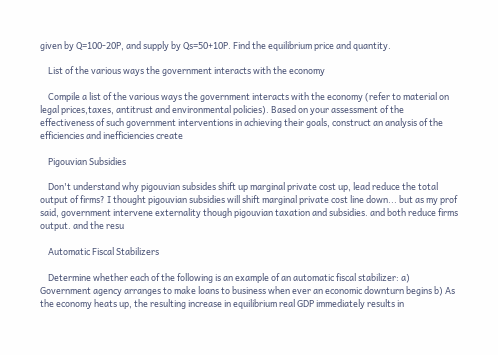given by Q=100-20P, and supply by Qs=50+10P. Find the equilibrium price and quantity.

    List of the various ways the government interacts with the economy

    Compile a list of the various ways the government interacts with the economy (refer to material on legal prices,taxes, antitrust and environmental policies). Based on your assessment of the effectiveness of such government interventions in achieving their goals, construct an analysis of the efficiencies and inefficiencies create

    Pigouvian Subsidies

    Don't understand why pigouvian subsides shift up marginal private cost up, lead reduce the total output of firms? I thought pigouvian subsidies will shift marginal private cost line down... but as my prof said, government intervene externality though pigouvian taxation and subsidies. and both reduce firms output. and the resu

    Automatic Fiscal Stabilizers

    Determine whether each of the following is an example of an automatic fiscal stabilizer: a) Government agency arranges to make loans to business when ever an economic downturn begins b) As the economy heats up, the resulting increase in equilibrium real GDP immediately results in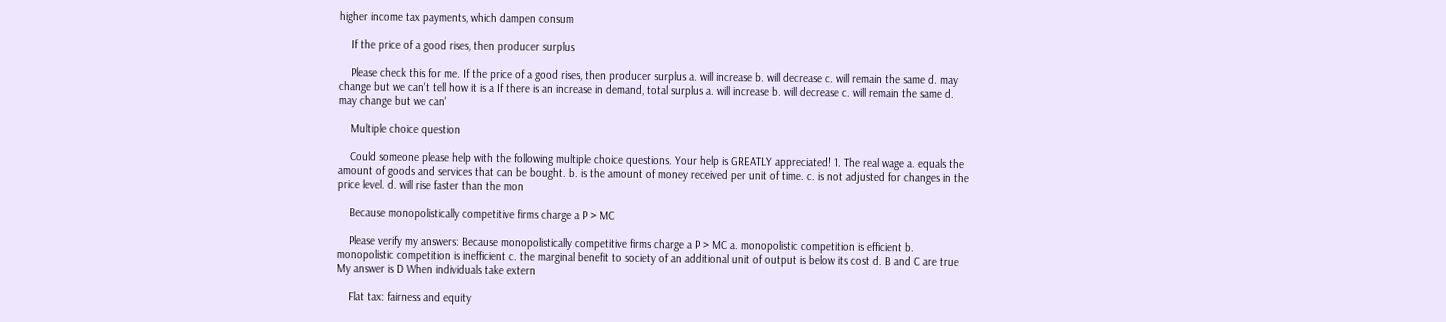higher income tax payments, which dampen consum

    If the price of a good rises, then producer surplus

    Please check this for me. If the price of a good rises, then producer surplus a. will increase b. will decrease c. will remain the same d. may change but we can't tell how it is a If there is an increase in demand, total surplus a. will increase b. will decrease c. will remain the same d. may change but we can'

    Multiple choice question

    Could someone please help with the following multiple choice questions. Your help is GREATLY appreciated! 1. The real wage a. equals the amount of goods and services that can be bought. b. is the amount of money received per unit of time. c. is not adjusted for changes in the price level. d. will rise faster than the mon

    Because monopolistically competitive firms charge a P > MC

    Please verify my answers: Because monopolistically competitive firms charge a P > MC a. monopolistic competition is efficient b. monopolistic competition is inefficient c. the marginal benefit to society of an additional unit of output is below its cost d. B and C are true My answer is D When individuals take extern

    Flat tax: fairness and equity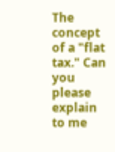The concept of a "flat tax." Can you please explain to me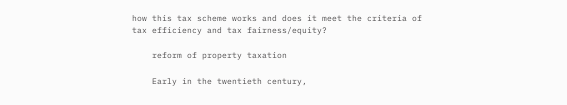how this tax scheme works and does it meet the criteria of tax efficiency and tax fairness/equity?

    reform of property taxation

    Early in the twentieth century,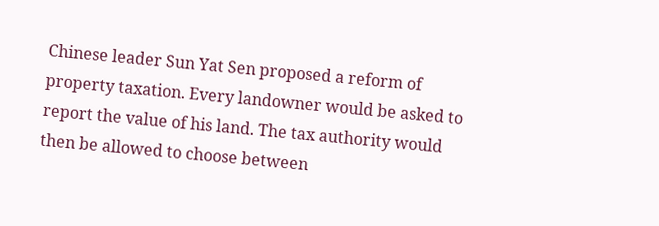Chinese leader Sun Yat Sen proposed a reform of property taxation. Every landowner would be asked to report the value of his land. The tax authority would then be allowed to choose between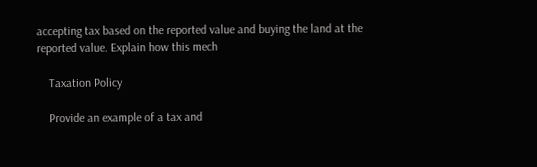accepting tax based on the reported value and buying the land at the reported value. Explain how this mech

    Taxation Policy

    Provide an example of a tax and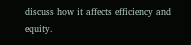discuss how it affects efficiency and equity.